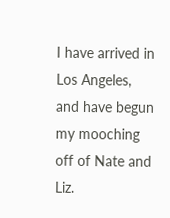I have arrived in Los Angeles, and have begun my mooching off of Nate and Liz.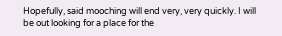Hopefully, said mooching will end very, very quickly. I will be out looking for a place for the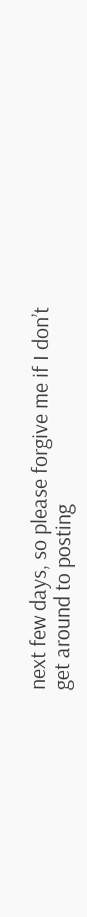next few days, so please forgive me if I don’t get around to posting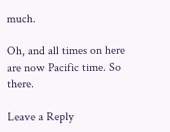much.

Oh, and all times on here are now Pacific time. So there.

Leave a Reply